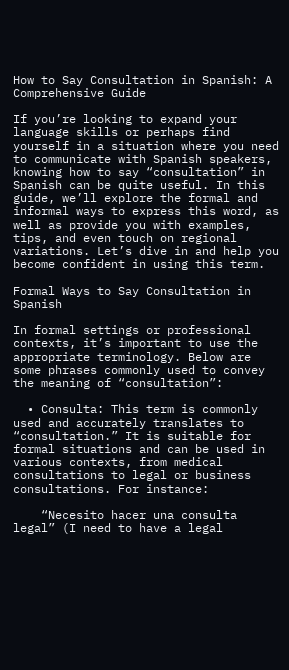How to Say Consultation in Spanish: A Comprehensive Guide

If you’re looking to expand your language skills or perhaps find yourself in a situation where you need to communicate with Spanish speakers, knowing how to say “consultation” in Spanish can be quite useful. In this guide, we’ll explore the formal and informal ways to express this word, as well as provide you with examples, tips, and even touch on regional variations. Let’s dive in and help you become confident in using this term.

Formal Ways to Say Consultation in Spanish

In formal settings or professional contexts, it’s important to use the appropriate terminology. Below are some phrases commonly used to convey the meaning of “consultation”:

  • Consulta: This term is commonly used and accurately translates to “consultation.” It is suitable for formal situations and can be used in various contexts, from medical consultations to legal or business consultations. For instance:

    “Necesito hacer una consulta legal” (I need to have a legal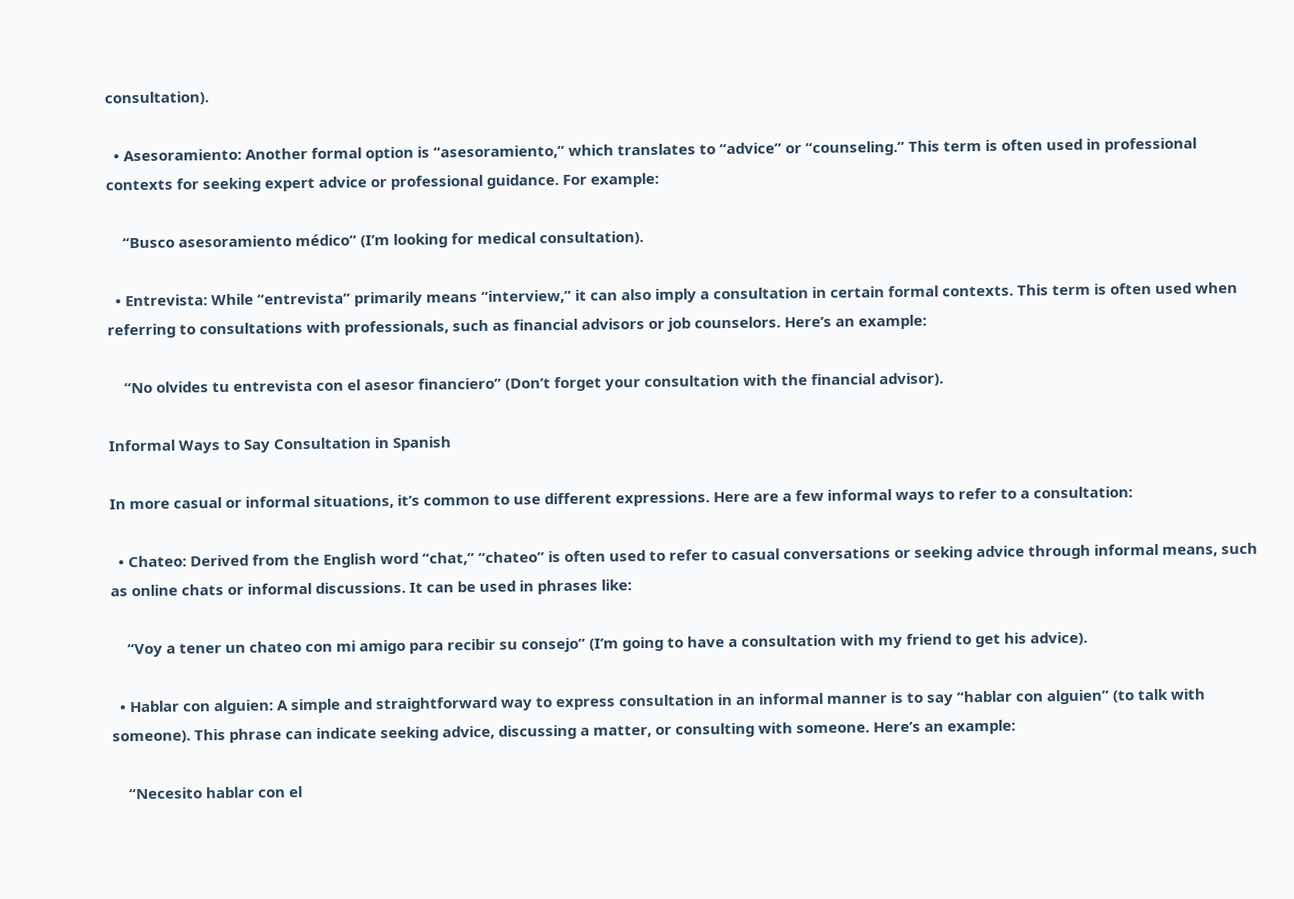consultation).

  • Asesoramiento: Another formal option is “asesoramiento,” which translates to “advice” or “counseling.” This term is often used in professional contexts for seeking expert advice or professional guidance. For example:

    “Busco asesoramiento médico” (I’m looking for medical consultation).

  • Entrevista: While “entrevista” primarily means “interview,” it can also imply a consultation in certain formal contexts. This term is often used when referring to consultations with professionals, such as financial advisors or job counselors. Here’s an example:

    “No olvides tu entrevista con el asesor financiero” (Don’t forget your consultation with the financial advisor).

Informal Ways to Say Consultation in Spanish

In more casual or informal situations, it’s common to use different expressions. Here are a few informal ways to refer to a consultation:

  • Chateo: Derived from the English word “chat,” “chateo” is often used to refer to casual conversations or seeking advice through informal means, such as online chats or informal discussions. It can be used in phrases like:

    “Voy a tener un chateo con mi amigo para recibir su consejo” (I’m going to have a consultation with my friend to get his advice).

  • Hablar con alguien: A simple and straightforward way to express consultation in an informal manner is to say “hablar con alguien” (to talk with someone). This phrase can indicate seeking advice, discussing a matter, or consulting with someone. Here’s an example:

    “Necesito hablar con el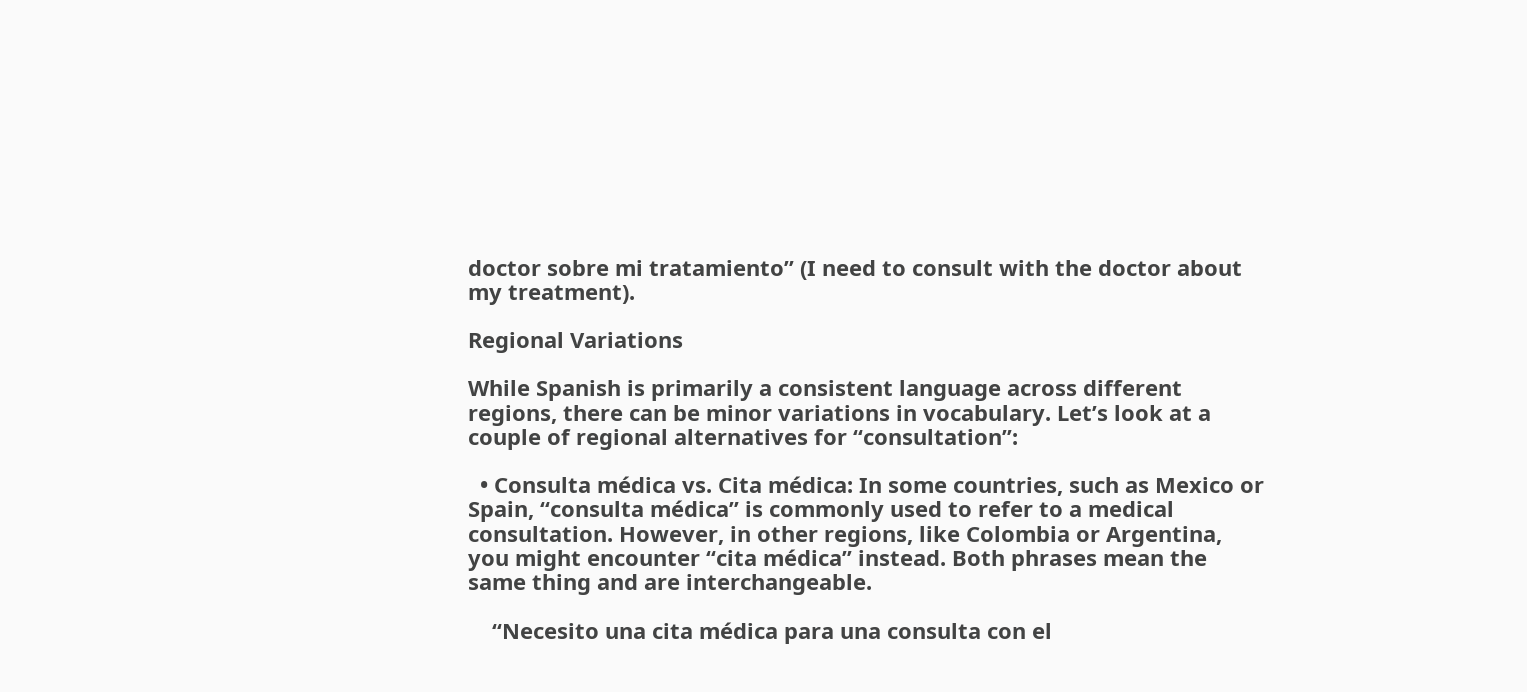doctor sobre mi tratamiento” (I need to consult with the doctor about my treatment).

Regional Variations

While Spanish is primarily a consistent language across different regions, there can be minor variations in vocabulary. Let’s look at a couple of regional alternatives for “consultation”:

  • Consulta médica vs. Cita médica: In some countries, such as Mexico or Spain, “consulta médica” is commonly used to refer to a medical consultation. However, in other regions, like Colombia or Argentina, you might encounter “cita médica” instead. Both phrases mean the same thing and are interchangeable.

    “Necesito una cita médica para una consulta con el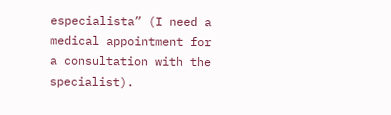especialista” (I need a medical appointment for a consultation with the specialist).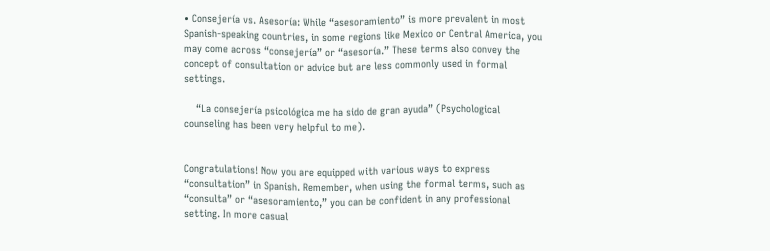• Consejería vs. Asesoría: While “asesoramiento” is more prevalent in most Spanish-speaking countries, in some regions like Mexico or Central America, you may come across “consejería” or “asesoría.” These terms also convey the concept of consultation or advice but are less commonly used in formal settings.

    “La consejería psicológica me ha sido de gran ayuda” (Psychological counseling has been very helpful to me).


Congratulations! Now you are equipped with various ways to express “consultation” in Spanish. Remember, when using the formal terms, such as “consulta” or “asesoramiento,” you can be confident in any professional setting. In more casual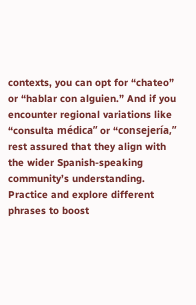contexts, you can opt for “chateo” or “hablar con alguien.” And if you encounter regional variations like “consulta médica” or “consejería,” rest assured that they align with the wider Spanish-speaking community’s understanding. Practice and explore different phrases to boost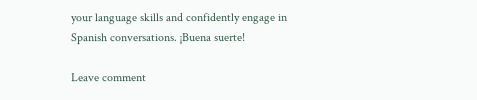your language skills and confidently engage in Spanish conversations. ¡Buena suerte!

Leave comment